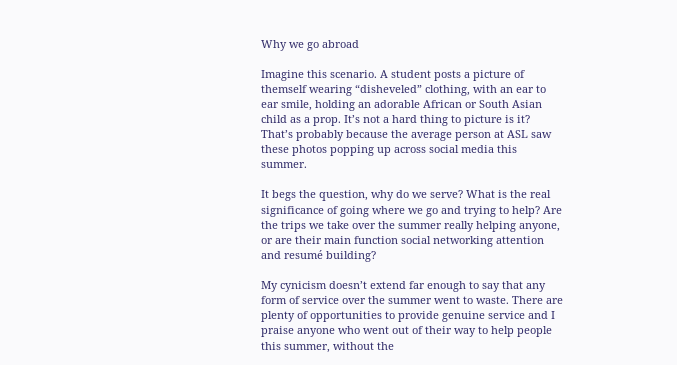Why we go abroad

Imagine this scenario. A student posts a picture of themself wearing “disheveled” clothing, with an ear to ear smile, holding an adorable African or South Asian child as a prop. It’s not a hard thing to picture is it? That’s probably because the average person at ASL saw these photos popping up across social media this summer.

It begs the question, why do we serve? What is the real significance of going where we go and trying to help? Are the trips we take over the summer really helping anyone, or are their main function social networking attention and resumé building?

My cynicism doesn’t extend far enough to say that any form of service over the summer went to waste. There are plenty of opportunities to provide genuine service and I praise anyone who went out of their way to help people this summer, without the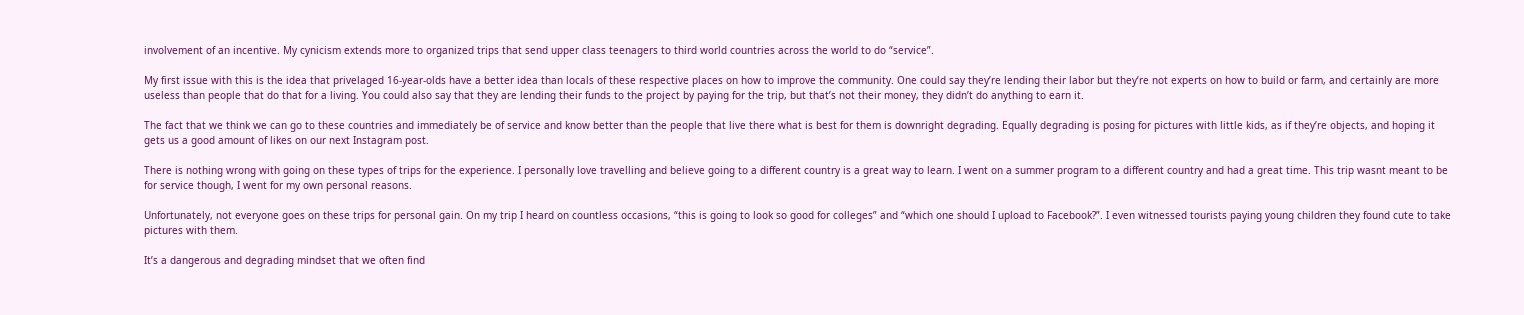involvement of an incentive. My cynicism extends more to organized trips that send upper class teenagers to third world countries across the world to do “service”.

My first issue with this is the idea that privelaged 16-year-olds have a better idea than locals of these respective places on how to improve the community. One could say they’re lending their labor but they’re not experts on how to build or farm, and certainly are more useless than people that do that for a living. You could also say that they are lending their funds to the project by paying for the trip, but that’s not their money, they didn’t do anything to earn it.

The fact that we think we can go to these countries and immediately be of service and know better than the people that live there what is best for them is downright degrading. Equally degrading is posing for pictures with little kids, as if they’re objects, and hoping it gets us a good amount of likes on our next Instagram post.

There is nothing wrong with going on these types of trips for the experience. I personally love travelling and believe going to a different country is a great way to learn. I went on a summer program to a different country and had a great time. This trip wasnt meant to be for service though, I went for my own personal reasons.

Unfortunately, not everyone goes on these trips for personal gain. On my trip I heard on countless occasions, “this is going to look so good for colleges” and “which one should I upload to Facebook?”. I even witnessed tourists paying young children they found cute to take pictures with them.

It’s a dangerous and degrading mindset that we often find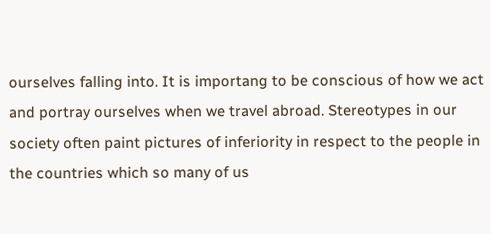ourselves falling into. It is importang to be conscious of how we act  and portray ourselves when we travel abroad. Stereotypes in our society often paint pictures of inferiority in respect to the people in the countries which so many of us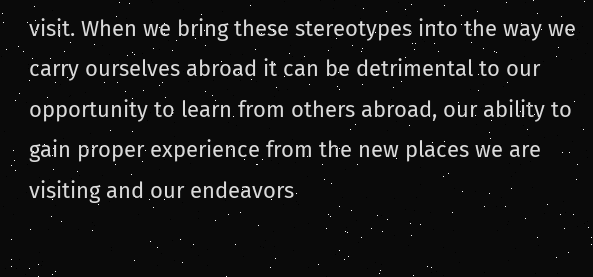visit. When we bring these stereotypes into the way we carry ourselves abroad it can be detrimental to our opportunity to learn from others abroad, our ability to gain proper experience from the new places we are visiting and our endeavors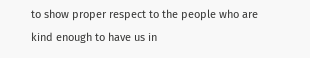to show proper respect to the people who are  kind enough to have us in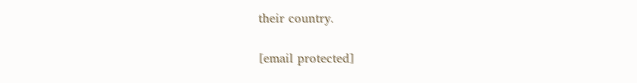their country.

[email protected]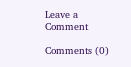Leave a Comment

Comments (0)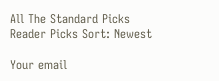All The Standard Picks Reader Picks Sort: Newest

Your email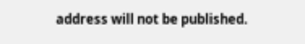address will not be published.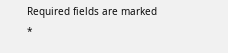Required fields are marked *